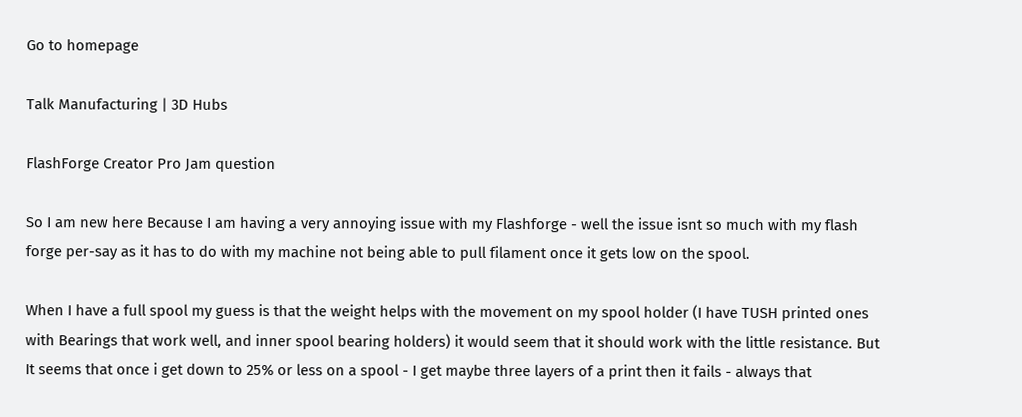Go to homepage

Talk Manufacturing | 3D Hubs

FlashForge Creator Pro Jam question

So I am new here Because I am having a very annoying issue with my Flashforge - well the issue isnt so much with my flash forge per-say as it has to do with my machine not being able to pull filament once it gets low on the spool.

When I have a full spool my guess is that the weight helps with the movement on my spool holder (I have TUSH printed ones with Bearings that work well, and inner spool bearing holders) it would seem that it should work with the little resistance. But It seems that once i get down to 25% or less on a spool - I get maybe three layers of a print then it fails - always that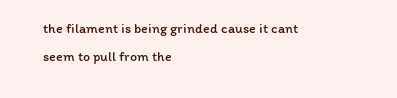the filament is being grinded cause it cant seem to pull from the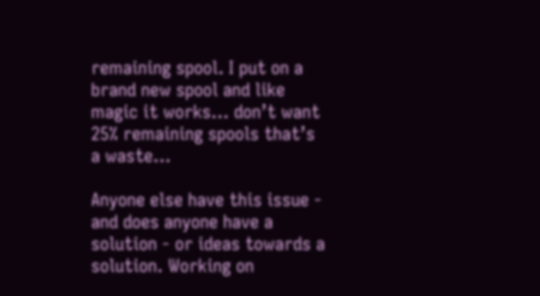remaining spool. I put on a brand new spool and like magic it works… don’t want 25% remaining spools that’s a waste…

Anyone else have this issue - and does anyone have a solution - or ideas towards a solution. Working on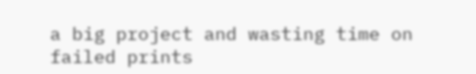a big project and wasting time on failed prints